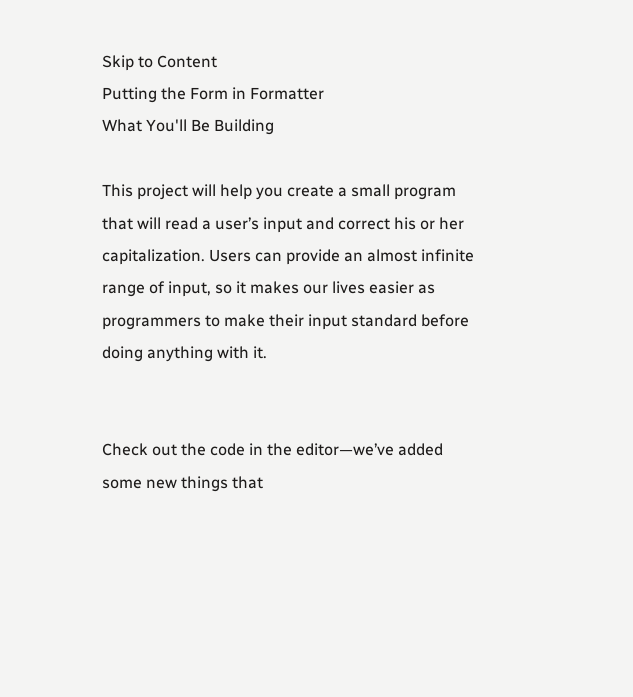Skip to Content
Putting the Form in Formatter
What You'll Be Building

This project will help you create a small program that will read a user’s input and correct his or her capitalization. Users can provide an almost infinite range of input, so it makes our lives easier as programmers to make their input standard before doing anything with it.


Check out the code in the editor—we’ve added some new things that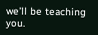we’ll be teaching you.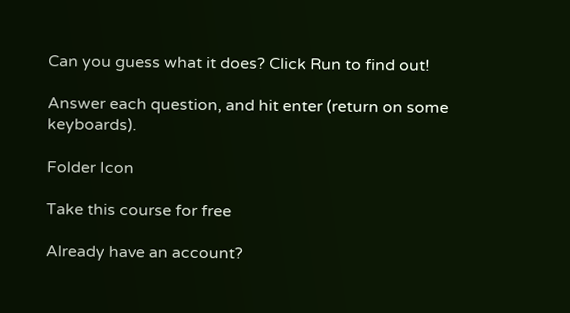Can you guess what it does? Click Run to find out!

Answer each question, and hit enter (return on some keyboards).

Folder Icon

Take this course for free

Already have an account?